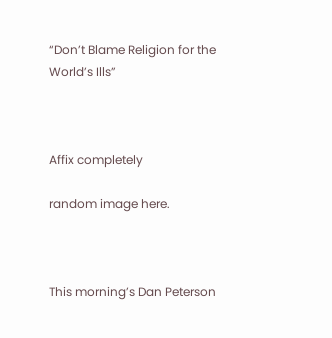“Don’t Blame Religion for the World’s Ills”



Affix completely

random image here.



This morning’s Dan Peterson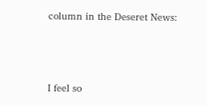column in the Deseret News:





I feel so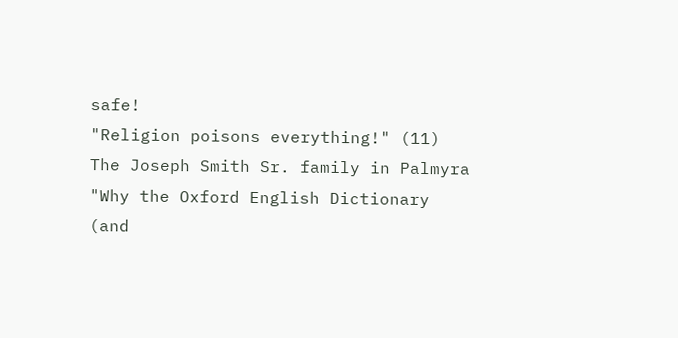safe!
"Religion poisons everything!" (11)
The Joseph Smith Sr. family in Palmyra
"Why the Oxford English Dictionary (and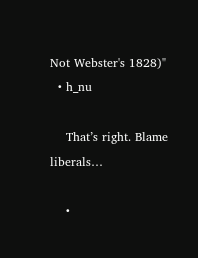Not Webster's 1828)"
  • h_nu

    That’s right. Blame liberals…

    •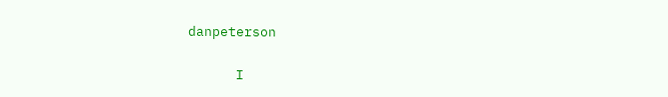danpeterson

      I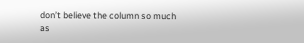don’t believe the column so much as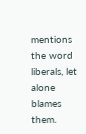mentions the word liberals, let alone blames them.